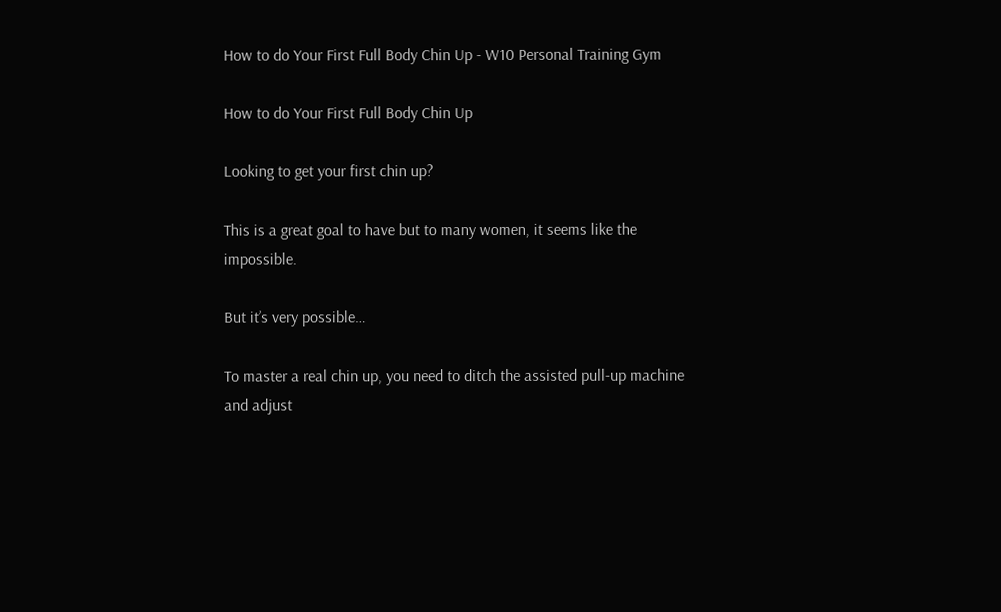How to do Your First Full Body Chin Up - W10 Personal Training Gym

How to do Your First Full Body Chin Up

Looking to get your first chin up?

This is a great goal to have but to many women, it seems like the impossible.

But it’s very possible…

To master a real chin up, you need to ditch the assisted pull-up machine and adjust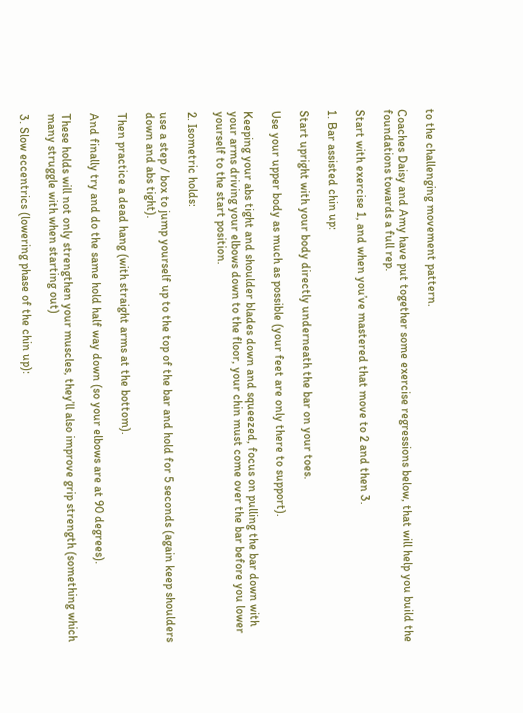to the challenging movement pattern.

Coaches Daisy and Amy have put together some exercise regressions below, that will help you build the foundations towards a full rep.

Start with exercise 1, and when you’ve mastered that move to 2 and then 3.

1. Bar assisted chin up:

Start upright with your body directly underneath the bar on your toes.

Use your upper body as much as possible (your feet are only there to support).

Keeping your abs tight and shoulder blades down and squeezed, focus on pulling the bar down with your arms driving your elbows down to the floor, your chin must come over the bar before you lower yourself to the start position.

2. Isometric holds:

use a step / box to jump yourself up to the top of the bar and hold for 5 seconds (again keep shoulders down and abs tight).

Then practice a dead hang (with straight arms at the bottom).

And finally try and do the same hold half way down (so your elbows are at 90 degrees).

These holds will not only strengthen your muscles, they’ll also improve grip strength (something which many struggle with when starting out)

3. Slow eccentrics (lowering phase of the chin up):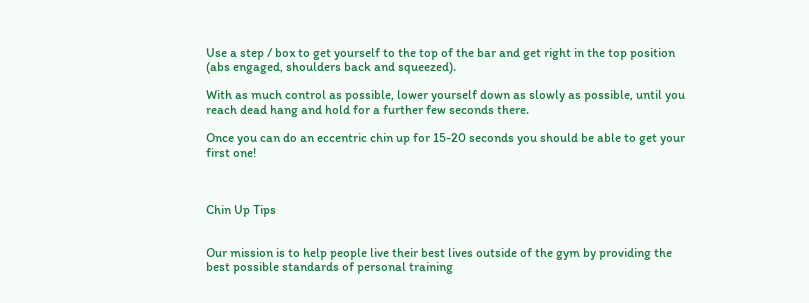Use a step / box to get yourself to the top of the bar and get right in the top position (abs engaged, shoulders back and squeezed).

With as much control as possible, lower yourself down as slowly as possible, until you reach dead hang and hold for a further few seconds there.

Once you can do an eccentric chin up for 15-20 seconds you should be able to get your first one!



Chin Up Tips


Our mission is to help people live their best lives outside of the gym by providing the best possible standards of personal training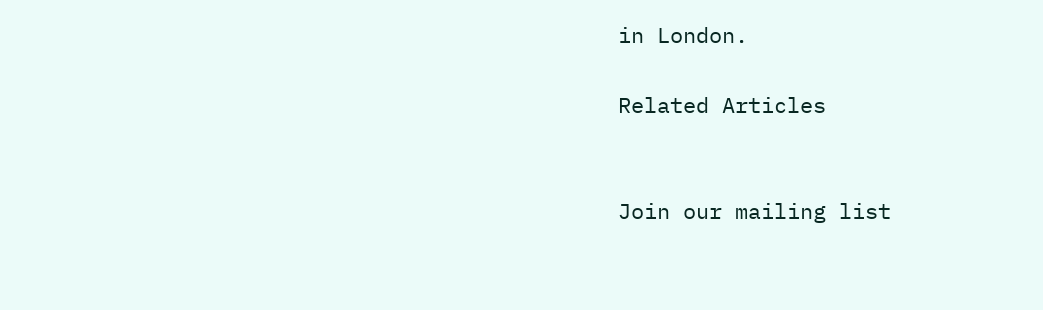in London.

Related Articles


Join our mailing list